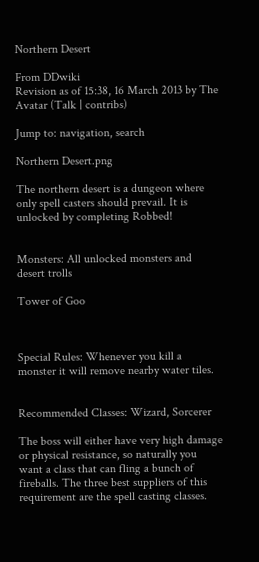Northern Desert

From DDwiki
Revision as of 15:38, 16 March 2013 by The Avatar (Talk | contribs)

Jump to: navigation, search

Northern Desert.png

The northern desert is a dungeon where only spell casters should prevail. It is unlocked by completing Robbed!


Monsters: All unlocked monsters and desert trolls

Tower of Goo



Special Rules: Whenever you kill a monster it will remove nearby water tiles.


Recommended Classes: Wizard, Sorcerer

The boss will either have very high damage or physical resistance, so naturally you want a class that can fling a bunch of fireballs. The three best suppliers of this requirement are the spell casting classes.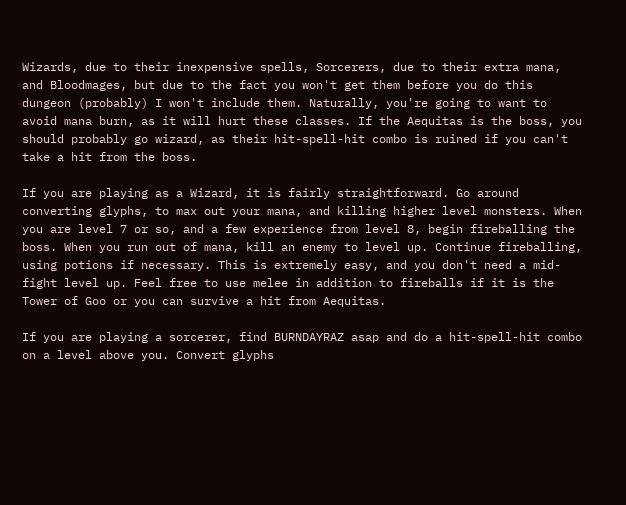Wizards, due to their inexpensive spells, Sorcerers, due to their extra mana, and Bloodmages, but due to the fact you won't get them before you do this dungeon (probably) I won't include them. Naturally, you're going to want to avoid mana burn, as it will hurt these classes. If the Aequitas is the boss, you should probably go wizard, as their hit-spell-hit combo is ruined if you can't take a hit from the boss.

If you are playing as a Wizard, it is fairly straightforward. Go around converting glyphs, to max out your mana, and killing higher level monsters. When you are level 7 or so, and a few experience from level 8, begin fireballing the boss. When you run out of mana, kill an enemy to level up. Continue fireballing, using potions if necessary. This is extremely easy, and you don't need a mid-fight level up. Feel free to use melee in addition to fireballs if it is the Tower of Goo or you can survive a hit from Aequitas.

If you are playing a sorcerer, find BURNDAYRAZ asap and do a hit-spell-hit combo on a level above you. Convert glyphs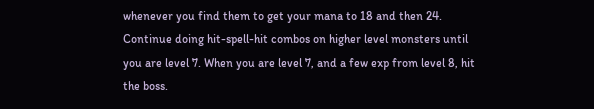whenever you find them to get your mana to 18 and then 24. Continue doing hit-spell-hit combos on higher level monsters until you are level 7. When you are level 7, and a few exp from level 8, hit the boss.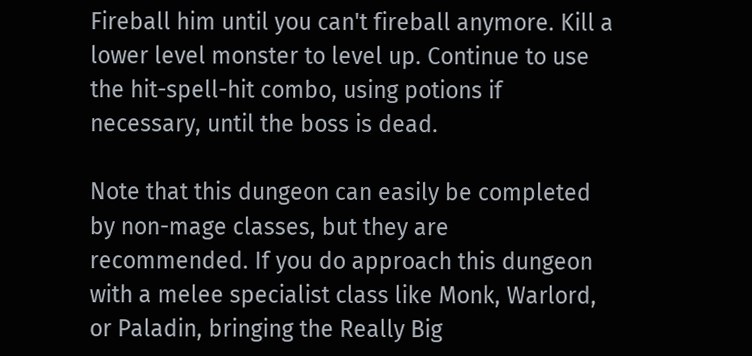Fireball him until you can't fireball anymore. Kill a lower level monster to level up. Continue to use the hit-spell-hit combo, using potions if necessary, until the boss is dead.

Note that this dungeon can easily be completed by non-mage classes, but they are recommended. If you do approach this dungeon with a melee specialist class like Monk, Warlord, or Paladin, bringing the Really Big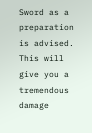Sword as a preparation is advised. This will give you a tremendous damage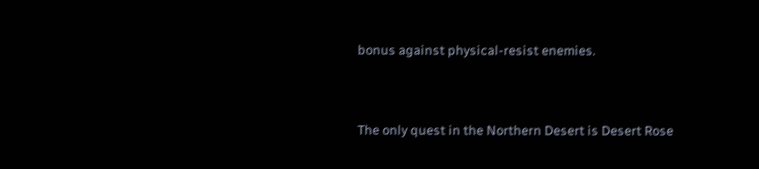bonus against physical-resist enemies.


The only quest in the Northern Desert is Desert Rose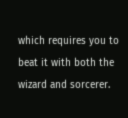which requires you to beat it with both the wizard and sorcerer.